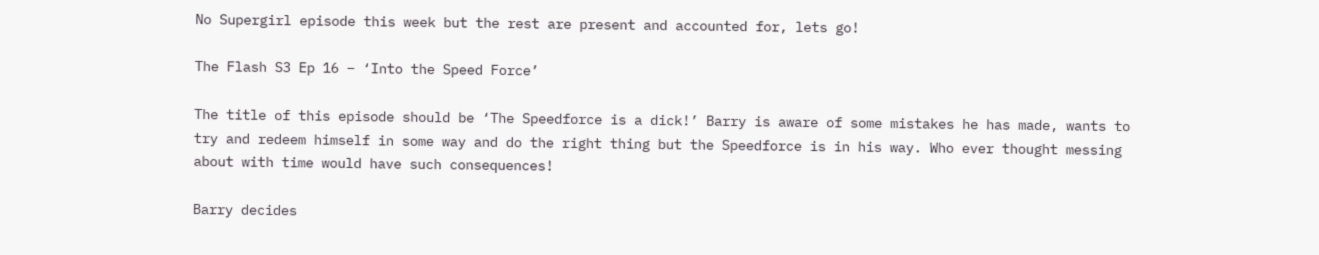No Supergirl episode this week but the rest are present and accounted for, lets go!

The Flash S3 Ep 16 – ‘Into the Speed Force’

The title of this episode should be ‘The Speedforce is a dick!’ Barry is aware of some mistakes he has made, wants to try and redeem himself in some way and do the right thing but the Speedforce is in his way. Who ever thought messing about with time would have such consequences!

Barry decides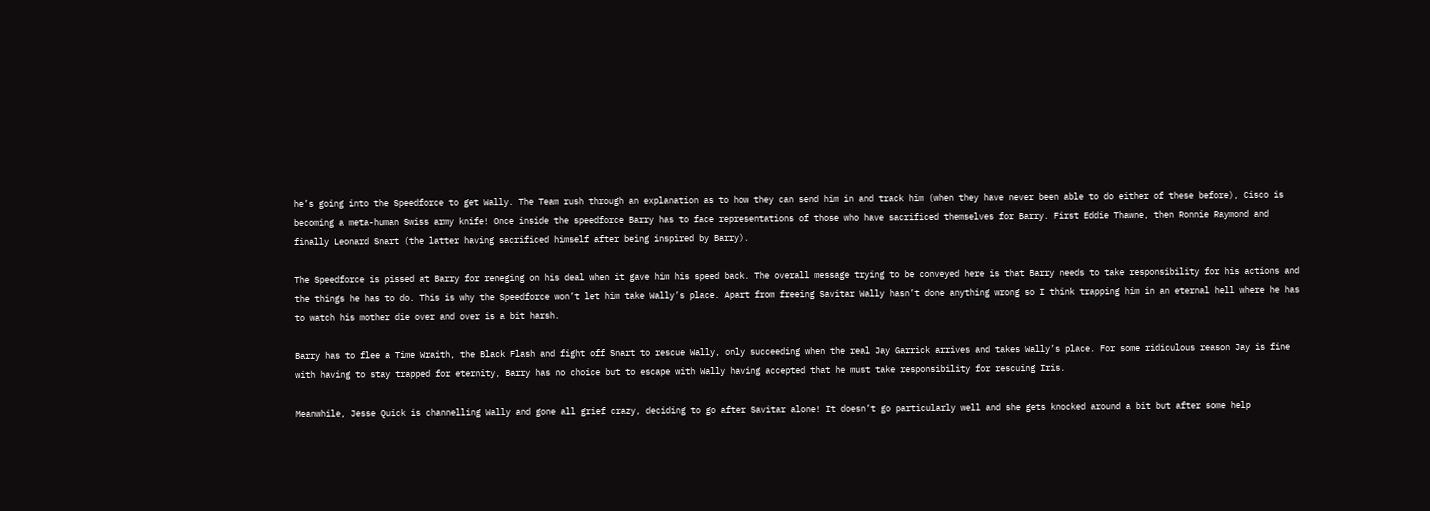he’s going into the Speedforce to get Wally. The Team rush through an explanation as to how they can send him in and track him (when they have never been able to do either of these before), Cisco is becoming a meta-human Swiss army knife! Once inside the speedforce Barry has to face representations of those who have sacrificed themselves for Barry. First Eddie Thawne, then Ronnie Raymond and finally Leonard Snart (the latter having sacrificed himself after being inspired by Barry).

The Speedforce is pissed at Barry for reneging on his deal when it gave him his speed back. The overall message trying to be conveyed here is that Barry needs to take responsibility for his actions and the things he has to do. This is why the Speedforce won’t let him take Wally’s place. Apart from freeing Savitar Wally hasn’t done anything wrong so I think trapping him in an eternal hell where he has to watch his mother die over and over is a bit harsh.

Barry has to flee a Time Wraith, the Black Flash and fight off Snart to rescue Wally, only succeeding when the real Jay Garrick arrives and takes Wally’s place. For some ridiculous reason Jay is fine with having to stay trapped for eternity, Barry has no choice but to escape with Wally having accepted that he must take responsibility for rescuing Iris.

Meanwhile, Jesse Quick is channelling Wally and gone all grief crazy, deciding to go after Savitar alone! It doesn’t go particularly well and she gets knocked around a bit but after some help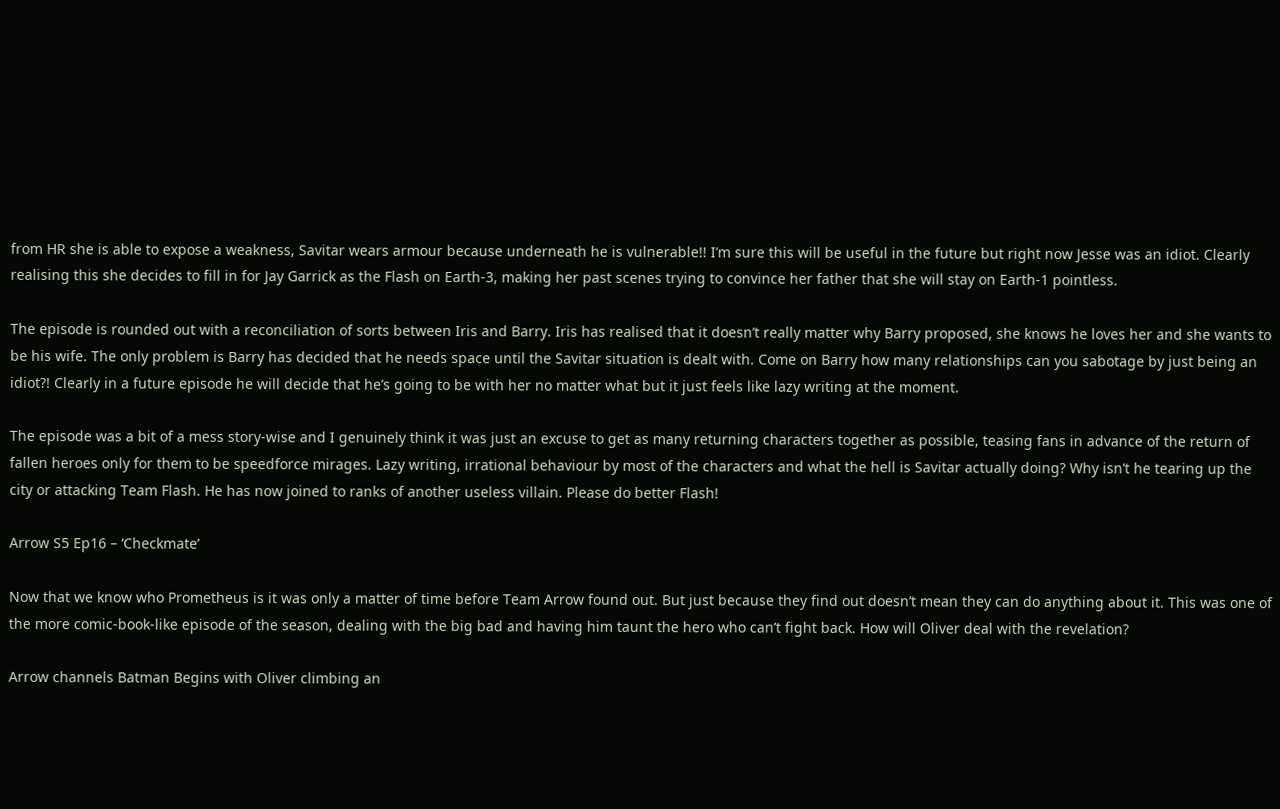from HR she is able to expose a weakness, Savitar wears armour because underneath he is vulnerable!! I’m sure this will be useful in the future but right now Jesse was an idiot. Clearly realising this she decides to fill in for Jay Garrick as the Flash on Earth-3, making her past scenes trying to convince her father that she will stay on Earth-1 pointless.

The episode is rounded out with a reconciliation of sorts between Iris and Barry. Iris has realised that it doesn’t really matter why Barry proposed, she knows he loves her and she wants to be his wife. The only problem is Barry has decided that he needs space until the Savitar situation is dealt with. Come on Barry how many relationships can you sabotage by just being an idiot?! Clearly in a future episode he will decide that he’s going to be with her no matter what but it just feels like lazy writing at the moment.

The episode was a bit of a mess story-wise and I genuinely think it was just an excuse to get as many returning characters together as possible, teasing fans in advance of the return of fallen heroes only for them to be speedforce mirages. Lazy writing, irrational behaviour by most of the characters and what the hell is Savitar actually doing? Why isn’t he tearing up the city or attacking Team Flash. He has now joined to ranks of another useless villain. Please do better Flash!

Arrow S5 Ep16 – ‘Checkmate’

Now that we know who Prometheus is it was only a matter of time before Team Arrow found out. But just because they find out doesn’t mean they can do anything about it. This was one of the more comic-book-like episode of the season, dealing with the big bad and having him taunt the hero who can’t fight back. How will Oliver deal with the revelation?

Arrow channels Batman Begins with Oliver climbing an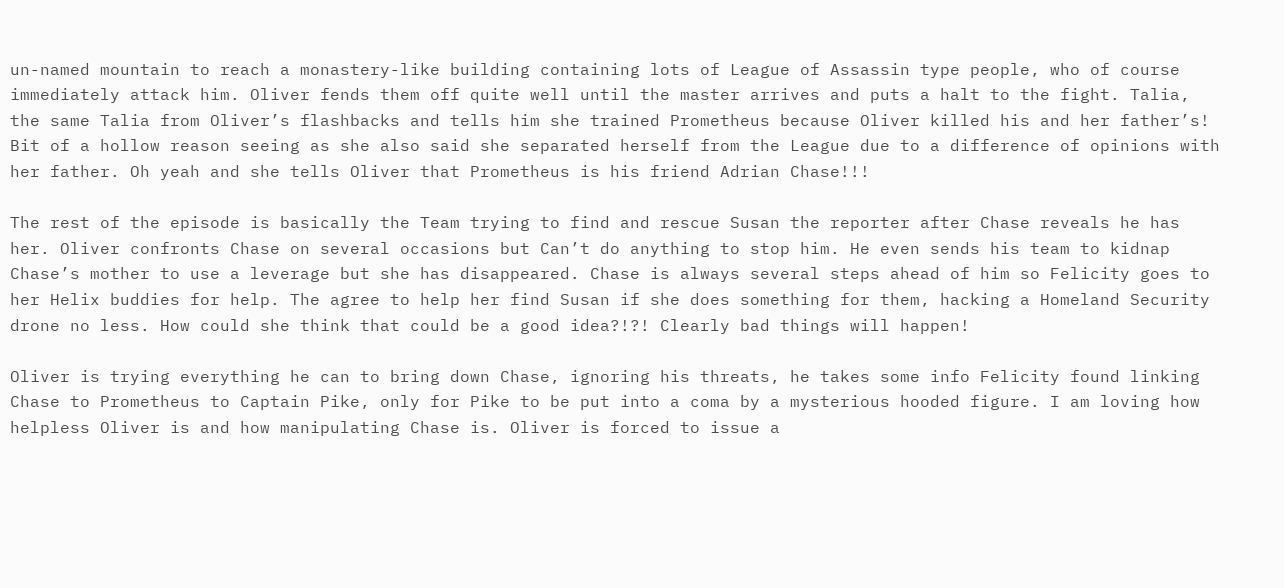un-named mountain to reach a monastery-like building containing lots of League of Assassin type people, who of course immediately attack him. Oliver fends them off quite well until the master arrives and puts a halt to the fight. Talia, the same Talia from Oliver’s flashbacks and tells him she trained Prometheus because Oliver killed his and her father’s! Bit of a hollow reason seeing as she also said she separated herself from the League due to a difference of opinions with her father. Oh yeah and she tells Oliver that Prometheus is his friend Adrian Chase!!!

The rest of the episode is basically the Team trying to find and rescue Susan the reporter after Chase reveals he has her. Oliver confronts Chase on several occasions but Can’t do anything to stop him. He even sends his team to kidnap Chase’s mother to use a leverage but she has disappeared. Chase is always several steps ahead of him so Felicity goes to her Helix buddies for help. The agree to help her find Susan if she does something for them, hacking a Homeland Security drone no less. How could she think that could be a good idea?!?! Clearly bad things will happen!

Oliver is trying everything he can to bring down Chase, ignoring his threats, he takes some info Felicity found linking Chase to Prometheus to Captain Pike, only for Pike to be put into a coma by a mysterious hooded figure. I am loving how helpless Oliver is and how manipulating Chase is. Oliver is forced to issue a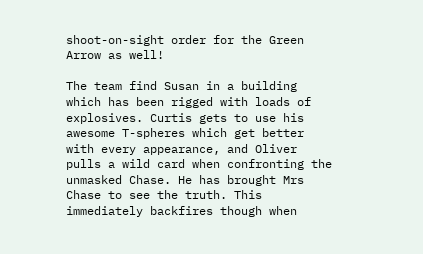shoot-on-sight order for the Green Arrow as well!

The team find Susan in a building which has been rigged with loads of explosives. Curtis gets to use his awesome T-spheres which get better with every appearance, and Oliver pulls a wild card when confronting the unmasked Chase. He has brought Mrs Chase to see the truth. This immediately backfires though when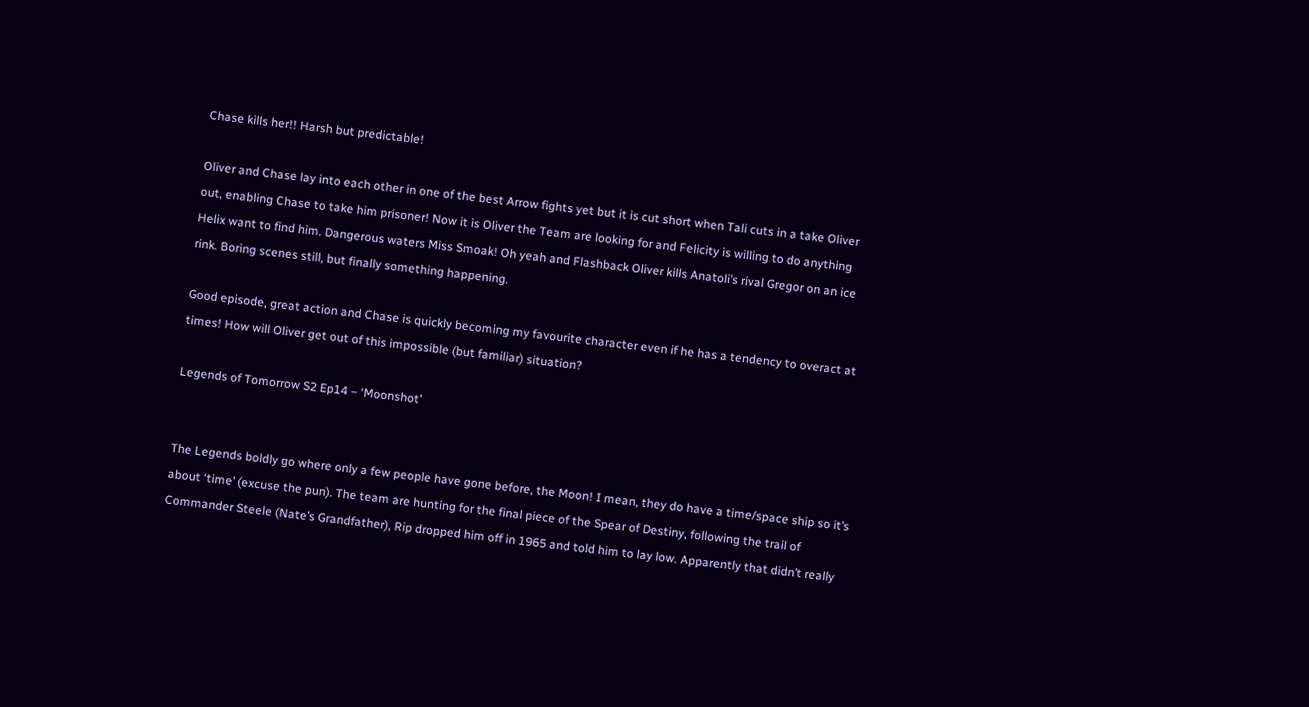Chase kills her!! Harsh but predictable!

Oliver and Chase lay into each other in one of the best Arrow fights yet but it is cut short when Tali cuts in a take Oliver out, enabling Chase to take him prisoner! Now it is Oliver the Team are looking for and Felicity is willing to do anything Helix want to find him. Dangerous waters Miss Smoak! Oh yeah and Flashback Oliver kills Anatoli’s rival Gregor on an ice rink. Boring scenes still, but finally something happening.

Good episode, great action and Chase is quickly becoming my favourite character even if he has a tendency to overact at times! How will Oliver get out of this impossible (but familiar) situation?

Legends of Tomorrow S2 Ep14 – ‘Moonshot’


The Legends boldly go where only a few people have gone before, the Moon! I mean, they do have a time/space ship so it’s about ‘time’ (excuse the pun). The team are hunting for the final piece of the Spear of Destiny, following the trail of Commander Steele (Nate’s Grandfather), Rip dropped him off in 1965 and told him to lay low. Apparently that didn’t really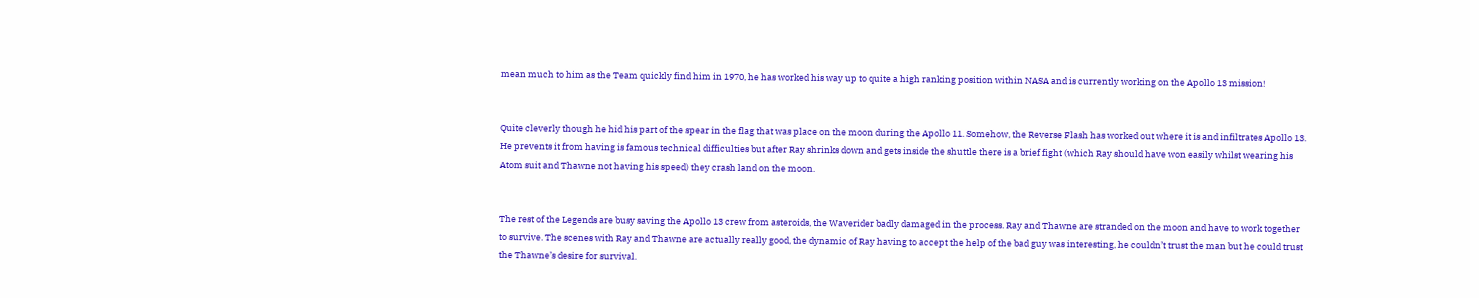mean much to him as the Team quickly find him in 1970, he has worked his way up to quite a high ranking position within NASA and is currently working on the Apollo 13 mission!


Quite cleverly though he hid his part of the spear in the flag that was place on the moon during the Apollo 11. Somehow, the Reverse Flash has worked out where it is and infiltrates Apollo 13. He prevents it from having is famous technical difficulties but after Ray shrinks down and gets inside the shuttle there is a brief fight (which Ray should have won easily whilst wearing his Atom suit and Thawne not having his speed) they crash land on the moon.


The rest of the Legends are busy saving the Apollo 13 crew from asteroids, the Waverider badly damaged in the process. Ray and Thawne are stranded on the moon and have to work together to survive. The scenes with Ray and Thawne are actually really good, the dynamic of Ray having to accept the help of the bad guy was interesting, he couldn’t trust the man but he could trust the Thawne’s desire for survival.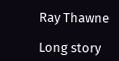Ray Thawne

Long story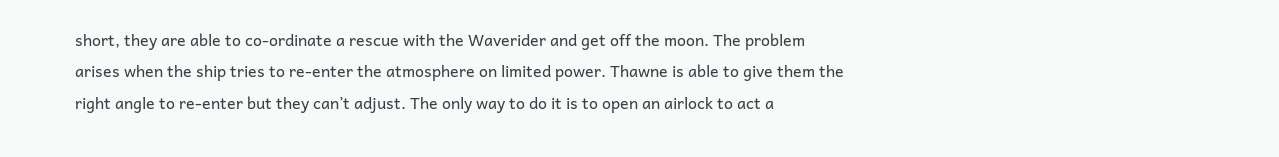short, they are able to co-ordinate a rescue with the Waverider and get off the moon. The problem arises when the ship tries to re-enter the atmosphere on limited power. Thawne is able to give them the right angle to re-enter but they can’t adjust. The only way to do it is to open an airlock to act a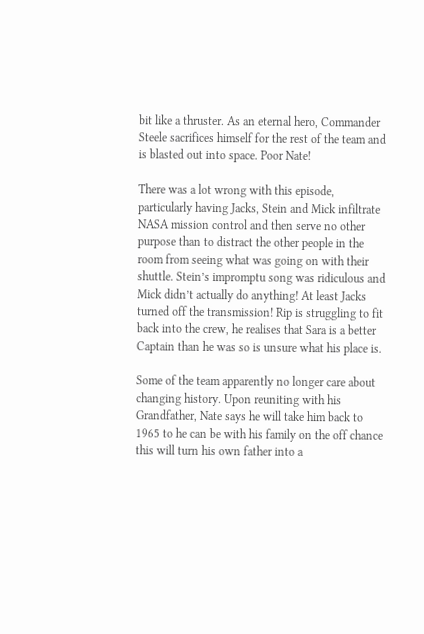bit like a thruster. As an eternal hero, Commander Steele sacrifices himself for the rest of the team and is blasted out into space. Poor Nate!

There was a lot wrong with this episode, particularly having Jacks, Stein and Mick infiltrate NASA mission control and then serve no other purpose than to distract the other people in the room from seeing what was going on with their shuttle. Stein’s impromptu song was ridiculous and Mick didn’t actually do anything! At least Jacks turned off the transmission! Rip is struggling to fit back into the crew, he realises that Sara is a better Captain than he was so is unsure what his place is.

Some of the team apparently no longer care about changing history. Upon reuniting with his Grandfather, Nate says he will take him back to 1965 to he can be with his family on the off chance this will turn his own father into a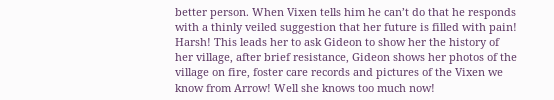better person. When Vixen tells him he can’t do that he responds with a thinly veiled suggestion that her future is filled with pain! Harsh! This leads her to ask Gideon to show her the history of her village, after brief resistance, Gideon shows her photos of the village on fire, foster care records and pictures of the Vixen we know from Arrow! Well she knows too much now!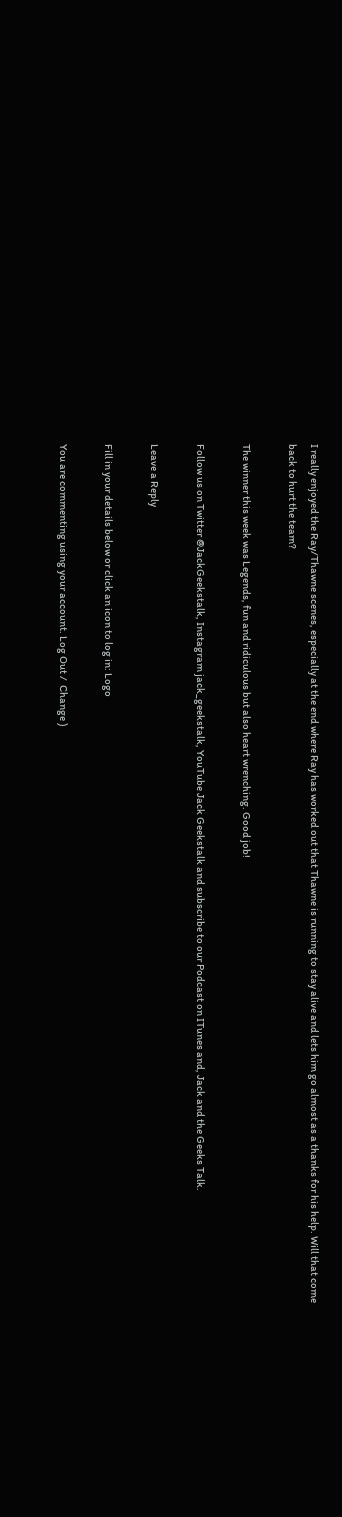I really enjoyed the Ray/Thawne scenes, especially at the end where Ray has worked out that Thawne is running to stay alive and lets him go almost as a thanks for his help. Will that come back to hurt the team?

The winner this week was Legends, fun and ridiculous but also heart wrenching. Good job!

Follow us on Twitter @JackGeekstalk, Instagram jack_geekstalk, YouTube Jack Geekstalk and subscribe to our Podcast on ITunes and, Jack and the Geeks Talk.

Leave a Reply

Fill in your details below or click an icon to log in: Logo

You are commenting using your account. Log Out /  Change )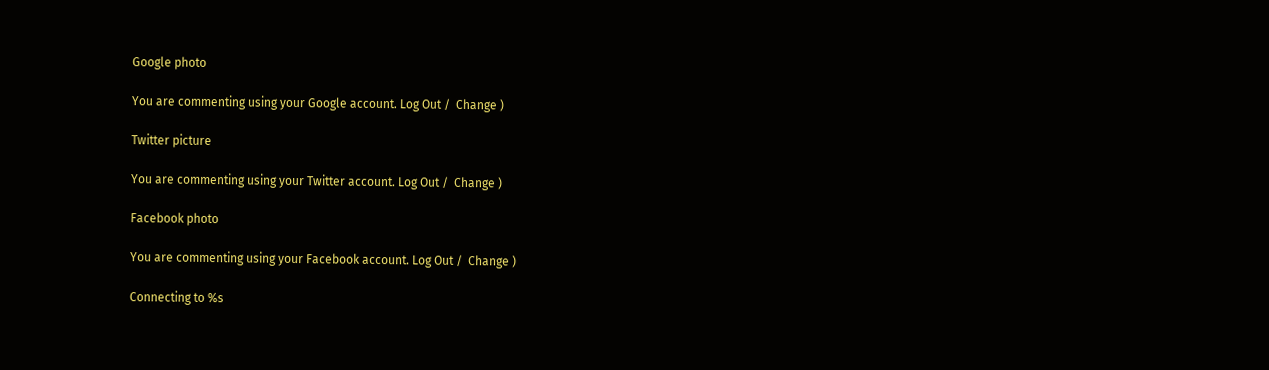Google photo

You are commenting using your Google account. Log Out /  Change )

Twitter picture

You are commenting using your Twitter account. Log Out /  Change )

Facebook photo

You are commenting using your Facebook account. Log Out /  Change )

Connecting to %s